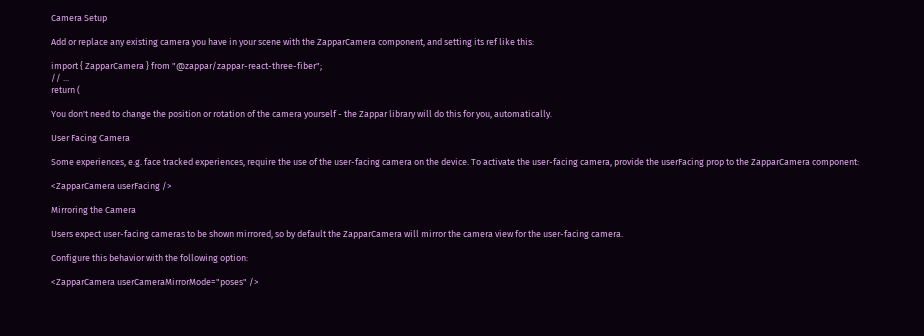Camera Setup

Add or replace any existing camera you have in your scene with the ZapparCamera component, and setting its ref like this:

import { ZapparCamera } from "@zappar/zappar-react-three-fiber";
// ...
return (

You don't need to change the position or rotation of the camera yourself - the Zappar library will do this for you, automatically.

User Facing Camera

Some experiences, e.g. face tracked experiences, require the use of the user-facing camera on the device. To activate the user-facing camera, provide the userFacing prop to the ZapparCamera component:

<ZapparCamera userFacing />

Mirroring the Camera

Users expect user-facing cameras to be shown mirrored, so by default the ZapparCamera will mirror the camera view for the user-facing camera.

Configure this behavior with the following option:

<ZapparCamera userCameraMirrorMode="poses" />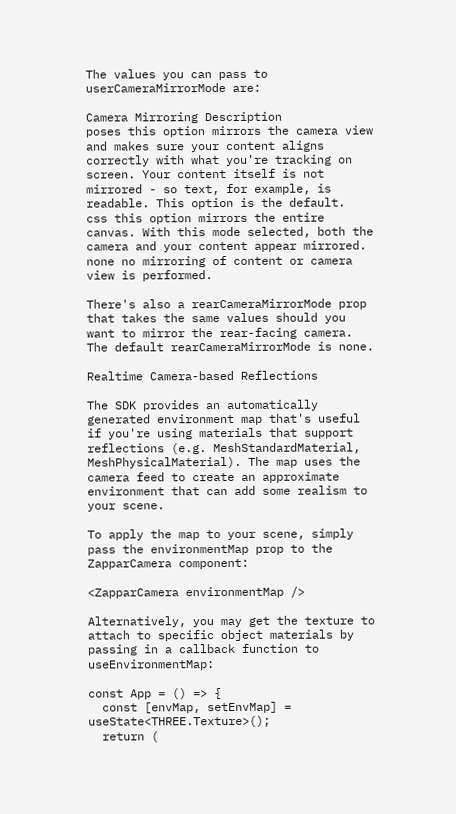The values you can pass to userCameraMirrorMode are:

Camera Mirroring Description
poses this option mirrors the camera view and makes sure your content aligns correctly with what you're tracking on screen. Your content itself is not mirrored - so text, for example, is readable. This option is the default.
css this option mirrors the entire canvas. With this mode selected, both the camera and your content appear mirrored.
none no mirroring of content or camera view is performed.

There's also a rearCameraMirrorMode prop that takes the same values should you want to mirror the rear-facing camera. The default rearCameraMirrorMode is none.

Realtime Camera-based Reflections

The SDK provides an automatically generated environment map that's useful if you're using materials that support reflections (e.g. MeshStandardMaterial, MeshPhysicalMaterial). The map uses the camera feed to create an approximate environment that can add some realism to your scene.

To apply the map to your scene, simply pass the environmentMap prop to the ZapparCamera component:

<ZapparCamera environmentMap />

Alternatively, you may get the texture to attach to specific object materials by passing in a callback function to useEnvironmentMap:

const App = () => {
  const [envMap, setEnvMap] = useState<THREE.Texture>();
  return (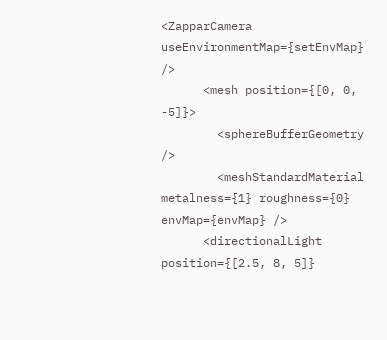<ZapparCamera useEnvironmentMap={setEnvMap} />
      <mesh position={[0, 0, -5]}>
        <sphereBufferGeometry />
        <meshStandardMaterial metalness={1} roughness={0} envMap={envMap} />
      <directionalLight position={[2.5, 8, 5]}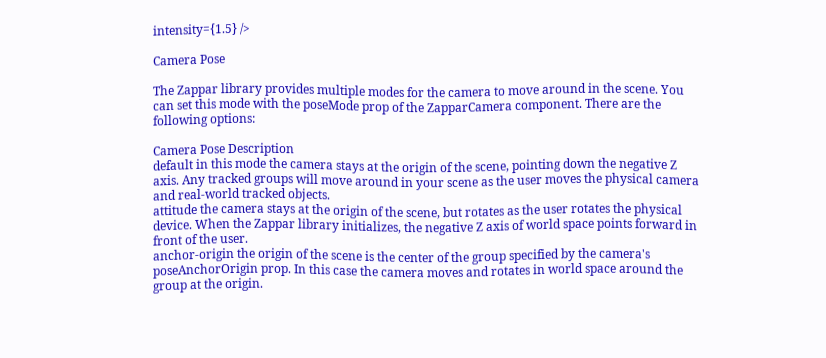intensity={1.5} />

Camera Pose

The Zappar library provides multiple modes for the camera to move around in the scene. You can set this mode with the poseMode prop of the ZapparCamera component. There are the following options:

Camera Pose Description
default in this mode the camera stays at the origin of the scene, pointing down the negative Z axis. Any tracked groups will move around in your scene as the user moves the physical camera and real-world tracked objects.
attitude the camera stays at the origin of the scene, but rotates as the user rotates the physical device. When the Zappar library initializes, the negative Z axis of world space points forward in front of the user.
anchor-origin the origin of the scene is the center of the group specified by the camera's poseAnchorOrigin prop. In this case the camera moves and rotates in world space around the group at the origin.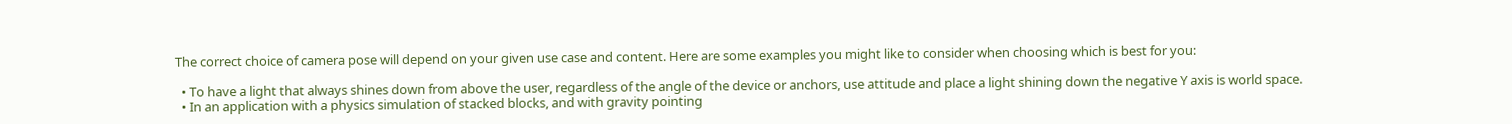The correct choice of camera pose will depend on your given use case and content. Here are some examples you might like to consider when choosing which is best for you:

  • To have a light that always shines down from above the user, regardless of the angle of the device or anchors, use attitude and place a light shining down the negative Y axis is world space.
  • In an application with a physics simulation of stacked blocks, and with gravity pointing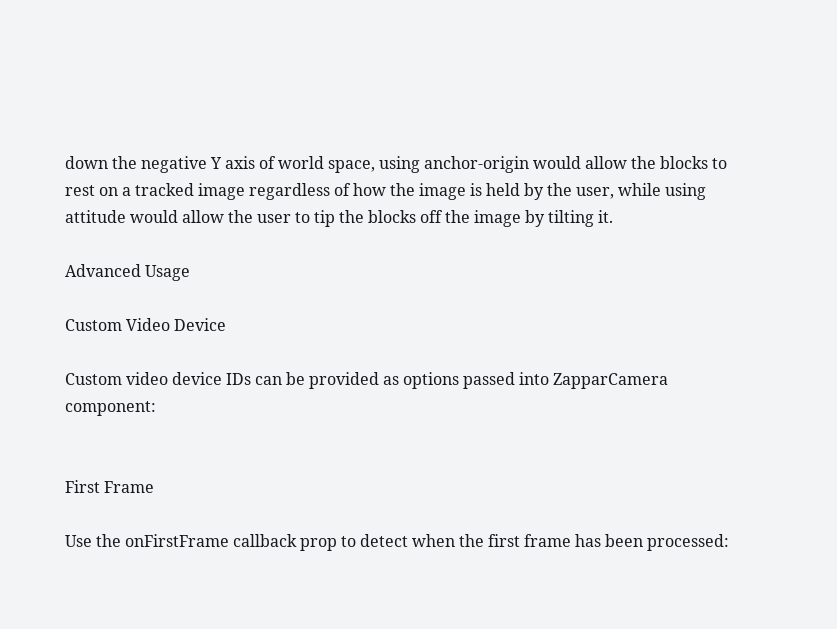down the negative Y axis of world space, using anchor-origin would allow the blocks to rest on a tracked image regardless of how the image is held by the user, while using attitude would allow the user to tip the blocks off the image by tilting it.

Advanced Usage

Custom Video Device

Custom video device IDs can be provided as options passed into ZapparCamera component:


First Frame

Use the onFirstFrame callback prop to detect when the first frame has been processed: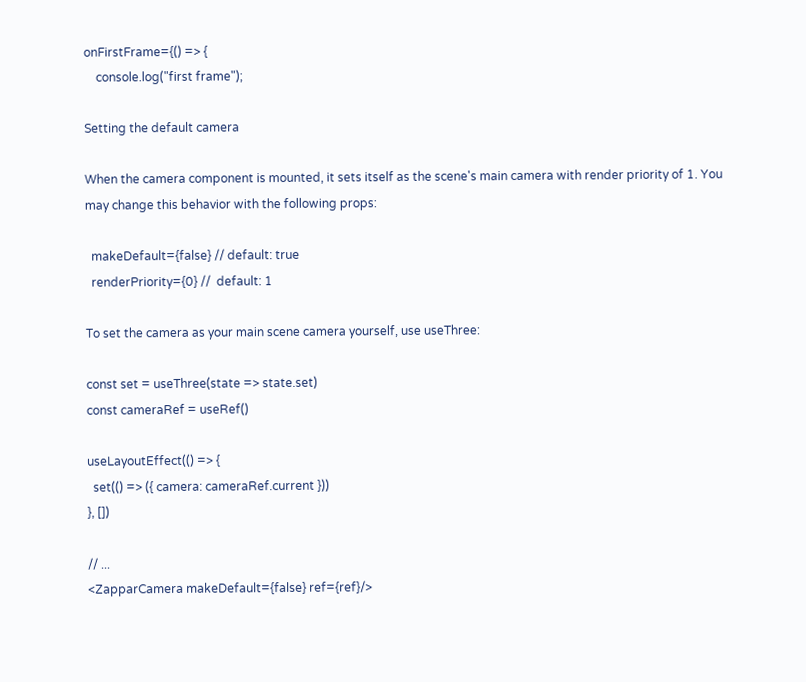onFirstFrame={() => {
    console.log("first frame");

Setting the default camera

When the camera component is mounted, it sets itself as the scene's main camera with render priority of 1. You may change this behavior with the following props:

  makeDefault={false} // default: true
  renderPriority={0} //  default: 1

To set the camera as your main scene camera yourself, use useThree:

const set = useThree(state => state.set)
const cameraRef = useRef()

useLayoutEffect(() => {
  set(() => ({ camera: cameraRef.current }))
}, [])

// ...
<ZapparCamera makeDefault={false} ref={ref}/>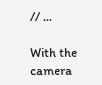// ...

With the camera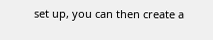set up, you can then create a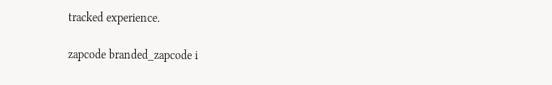tracked experience.

zapcode branded_zapcode i